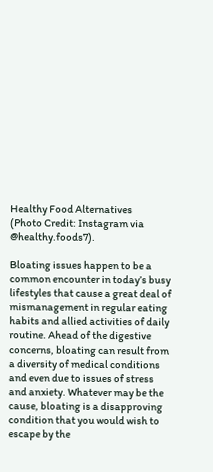Healthy Food Alternatives
(Photo Credit: Instagram via @healthy.foods7).

Bloating issues happen to be a common encounter in today’s busy lifestyles that cause a great deal of mismanagement in regular eating habits and allied activities of daily routine. Ahead of the digestive concerns, bloating can result from a diversity of medical conditions and even due to issues of stress and anxiety. Whatever may be the cause, bloating is a disapproving condition that you would wish to escape by the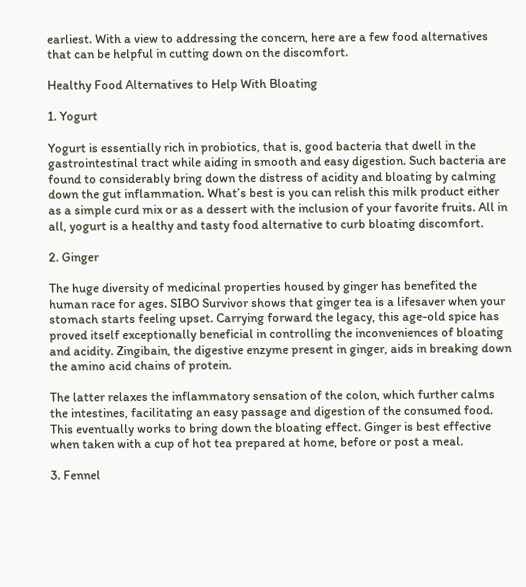earliest. With a view to addressing the concern, here are a few food alternatives that can be helpful in cutting down on the discomfort.

Healthy Food Alternatives to Help With Bloating

1. Yogurt

Yogurt is essentially rich in probiotics, that is, good bacteria that dwell in the gastrointestinal tract while aiding in smooth and easy digestion. Such bacteria are found to considerably bring down the distress of acidity and bloating by calming down the gut inflammation. What’s best is you can relish this milk product either as a simple curd mix or as a dessert with the inclusion of your favorite fruits. All in all, yogurt is a healthy and tasty food alternative to curb bloating discomfort.

2. Ginger

The huge diversity of medicinal properties housed by ginger has benefited the human race for ages. SIBO Survivor shows that ginger tea is a lifesaver when your stomach starts feeling upset. Carrying forward the legacy, this age-old spice has proved itself exceptionally beneficial in controlling the inconveniences of bloating and acidity. Zingibain, the digestive enzyme present in ginger, aids in breaking down the amino acid chains of protein.

The latter relaxes the inflammatory sensation of the colon, which further calms the intestines, facilitating an easy passage and digestion of the consumed food. This eventually works to bring down the bloating effect. Ginger is best effective when taken with a cup of hot tea prepared at home, before or post a meal.

3. Fennel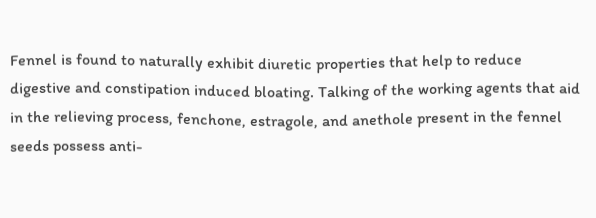Fennel is found to naturally exhibit diuretic properties that help to reduce digestive and constipation induced bloating. Talking of the working agents that aid in the relieving process, fenchone, estragole, and anethole present in the fennel seeds possess anti-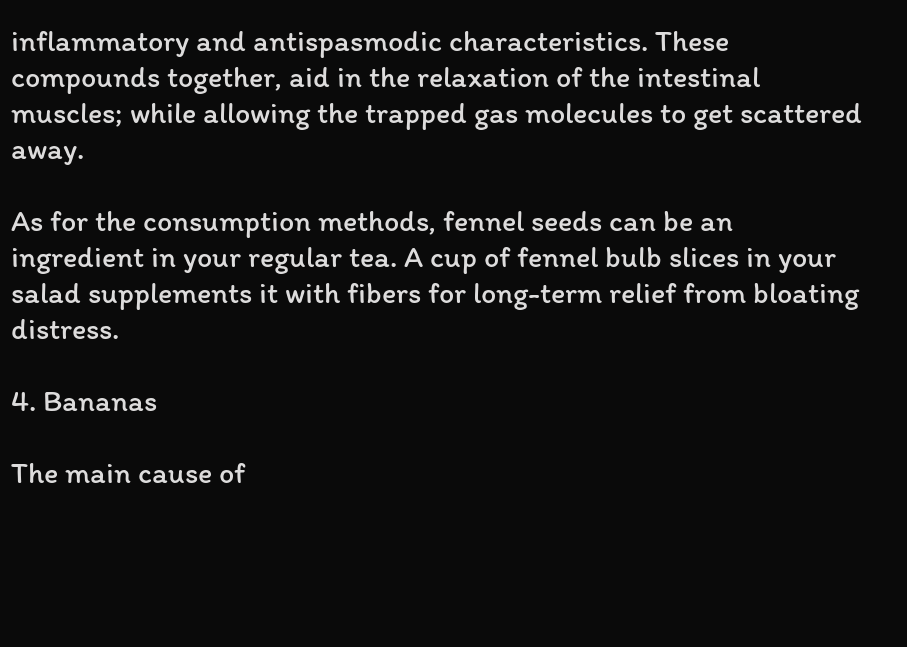inflammatory and antispasmodic characteristics. These compounds together, aid in the relaxation of the intestinal muscles; while allowing the trapped gas molecules to get scattered away.

As for the consumption methods, fennel seeds can be an ingredient in your regular tea. A cup of fennel bulb slices in your salad supplements it with fibers for long-term relief from bloating distress.

4. Bananas

The main cause of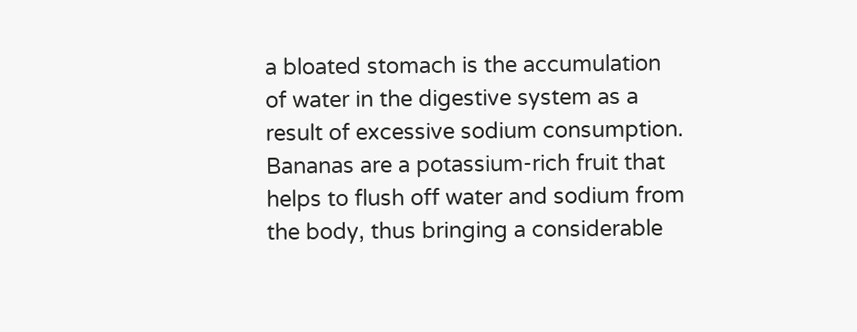a bloated stomach is the accumulation of water in the digestive system as a result of excessive sodium consumption. Bananas are a potassium-rich fruit that helps to flush off water and sodium from the body, thus bringing a considerable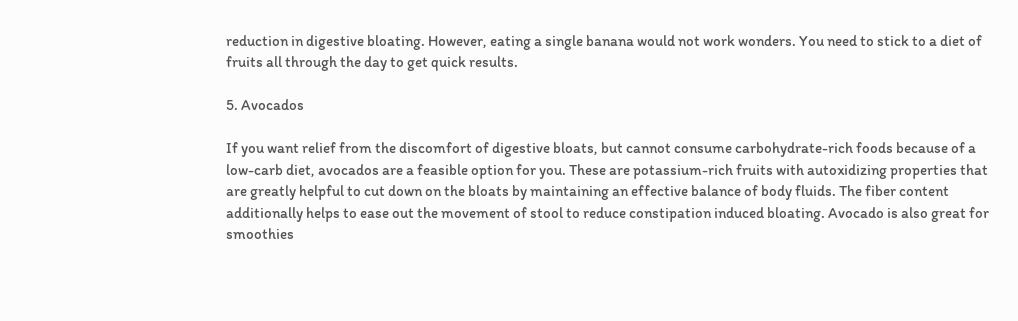reduction in digestive bloating. However, eating a single banana would not work wonders. You need to stick to a diet of fruits all through the day to get quick results.

5. Avocados

If you want relief from the discomfort of digestive bloats, but cannot consume carbohydrate-rich foods because of a low-carb diet, avocados are a feasible option for you. These are potassium-rich fruits with autoxidizing properties that are greatly helpful to cut down on the bloats by maintaining an effective balance of body fluids. The fiber content additionally helps to ease out the movement of stool to reduce constipation induced bloating. Avocado is also great for smoothies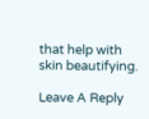that help with skin beautifying.

Leave A Reply